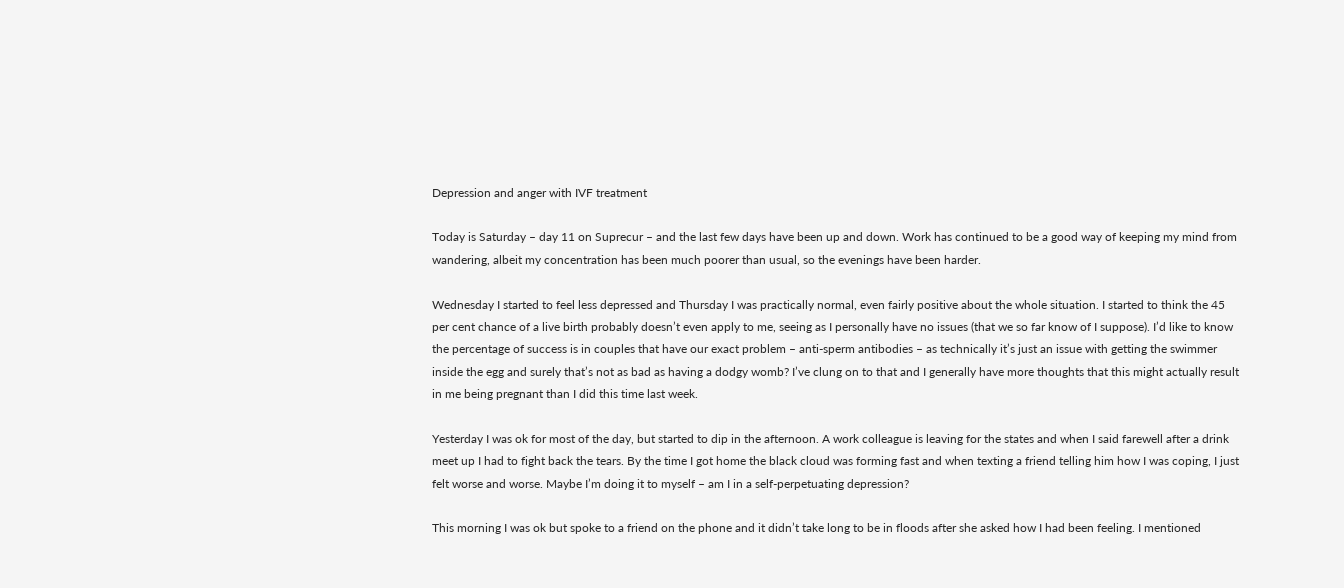Depression and anger with IVF treatment

Today is Saturday – day 11 on Suprecur – and the last few days have been up and down. Work has continued to be a good way of keeping my mind from wandering, albeit my concentration has been much poorer than usual, so the evenings have been harder.

Wednesday I started to feel less depressed and Thursday I was practically normal, even fairly positive about the whole situation. I started to think the 45 per cent chance of a live birth probably doesn’t even apply to me, seeing as I personally have no issues (that we so far know of I suppose). I’d like to know the percentage of success is in couples that have our exact problem – anti-sperm antibodies – as technically it’s just an issue with getting the swimmer inside the egg and surely that’s not as bad as having a dodgy womb? I’ve clung on to that and I generally have more thoughts that this might actually result in me being pregnant than I did this time last week.

Yesterday I was ok for most of the day, but started to dip in the afternoon. A work colleague is leaving for the states and when I said farewell after a drink meet up I had to fight back the tears. By the time I got home the black cloud was forming fast and when texting a friend telling him how I was coping, I just felt worse and worse. Maybe I’m doing it to myself – am I in a self-perpetuating depression?

This morning I was ok but spoke to a friend on the phone and it didn’t take long to be in floods after she asked how I had been feeling. I mentioned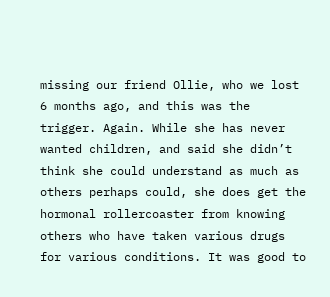missing our friend Ollie, who we lost 6 months ago, and this was the trigger. Again. While she has never wanted children, and said she didn’t think she could understand as much as others perhaps could, she does get the hormonal rollercoaster from knowing others who have taken various drugs for various conditions. It was good to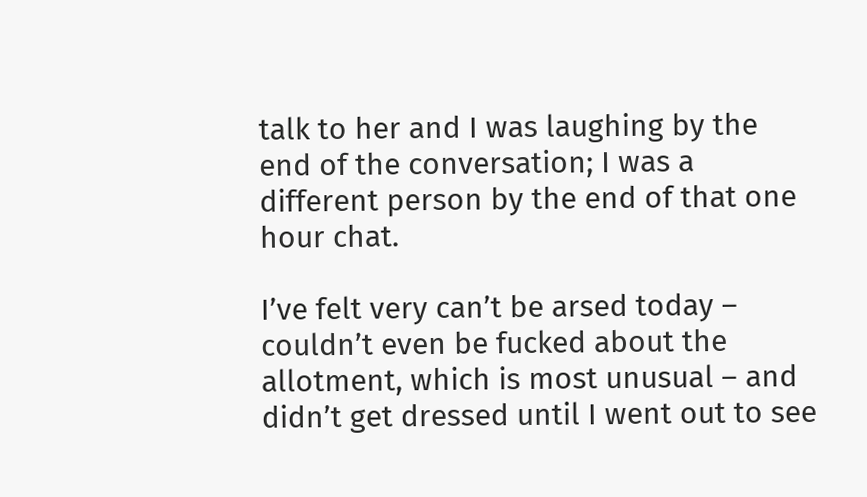talk to her and I was laughing by the end of the conversation; I was a different person by the end of that one hour chat.

I’ve felt very can’t be arsed today – couldn’t even be fucked about the allotment, which is most unusual – and didn’t get dressed until I went out to see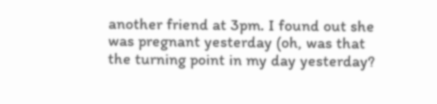another friend at 3pm. I found out she was pregnant yesterday (oh, was that the turning point in my day yesterday?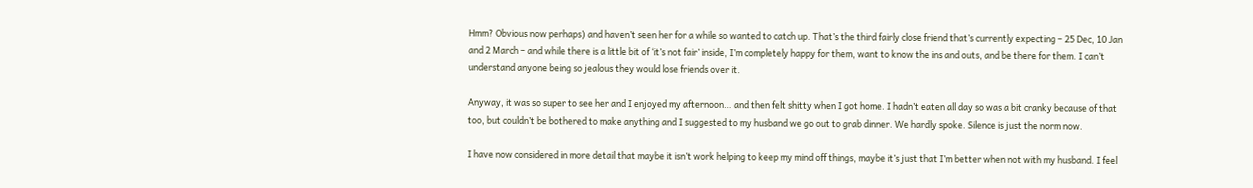Hmm? Obvious now perhaps) and haven’t seen her for a while so wanted to catch up. That’s the third fairly close friend that’s currently expecting – 25 Dec, 10 Jan and 2 March – and while there is a little bit of ‘it’s not fair’ inside, I’m completely happy for them, want to know the ins and outs, and be there for them. I can’t understand anyone being so jealous they would lose friends over it.

Anyway, it was so super to see her and I enjoyed my afternoon… and then felt shitty when I got home. I hadn’t eaten all day so was a bit cranky because of that too, but couldn’t be bothered to make anything and I suggested to my husband we go out to grab dinner. We hardly spoke. Silence is just the norm now.

I have now considered in more detail that maybe it isn’t work helping to keep my mind off things, maybe it’s just that I’m better when not with my husband. I feel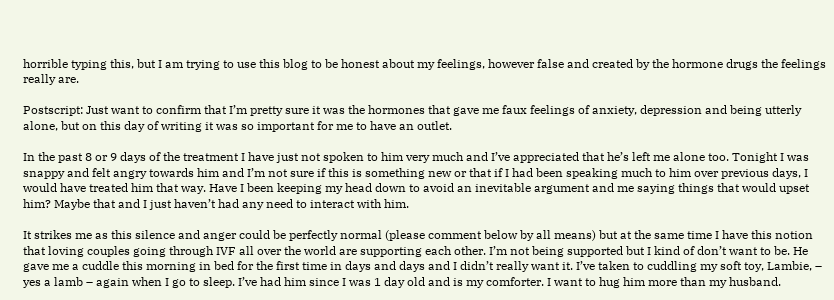horrible typing this, but I am trying to use this blog to be honest about my feelings, however false and created by the hormone drugs the feelings really are.

Postscript: Just want to confirm that I’m pretty sure it was the hormones that gave me faux feelings of anxiety, depression and being utterly alone, but on this day of writing it was so important for me to have an outlet.

In the past 8 or 9 days of the treatment I have just not spoken to him very much and I’ve appreciated that he’s left me alone too. Tonight I was snappy and felt angry towards him and I’m not sure if this is something new or that if I had been speaking much to him over previous days, I would have treated him that way. Have I been keeping my head down to avoid an inevitable argument and me saying things that would upset him? Maybe that and I just haven’t had any need to interact with him.

It strikes me as this silence and anger could be perfectly normal (please comment below by all means) but at the same time I have this notion that loving couples going through IVF all over the world are supporting each other. I’m not being supported but I kind of don’t want to be. He gave me a cuddle this morning in bed for the first time in days and days and I didn’t really want it. I’ve taken to cuddling my soft toy, Lambie, – yes a lamb – again when I go to sleep. I’ve had him since I was 1 day old and is my comforter. I want to hug him more than my husband.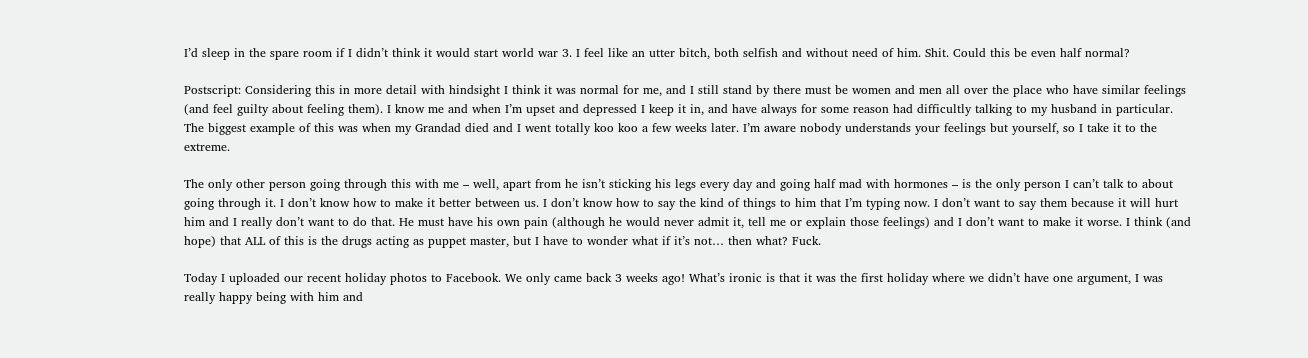I’d sleep in the spare room if I didn’t think it would start world war 3. I feel like an utter bitch, both selfish and without need of him. Shit. Could this be even half normal?

Postscript: Considering this in more detail with hindsight I think it was normal for me, and I still stand by there must be women and men all over the place who have similar feelings (and feel guilty about feeling them). I know me and when I’m upset and depressed I keep it in, and have always for some reason had difficultly talking to my husband in particular. The biggest example of this was when my Grandad died and I went totally koo koo a few weeks later. I’m aware nobody understands your feelings but yourself, so I take it to the extreme.

The only other person going through this with me – well, apart from he isn’t sticking his legs every day and going half mad with hormones – is the only person I can’t talk to about going through it. I don’t know how to make it better between us. I don’t know how to say the kind of things to him that I’m typing now. I don’t want to say them because it will hurt him and I really don’t want to do that. He must have his own pain (although he would never admit it, tell me or explain those feelings) and I don’t want to make it worse. I think (and hope) that ALL of this is the drugs acting as puppet master, but I have to wonder what if it’s not… then what? Fuck.

Today I uploaded our recent holiday photos to Facebook. We only came back 3 weeks ago! What’s ironic is that it was the first holiday where we didn’t have one argument, I was really happy being with him and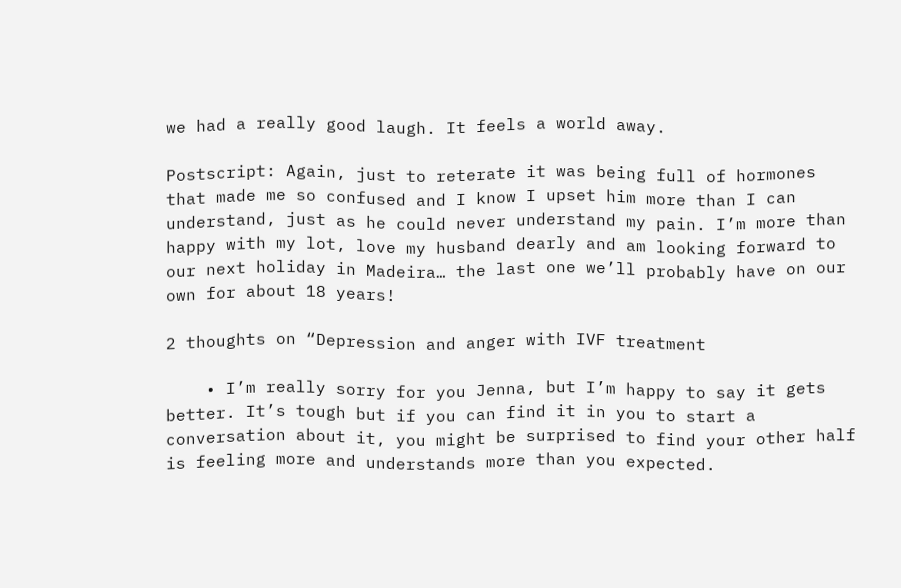we had a really good laugh. It feels a world away.

Postscript: Again, just to reterate it was being full of hormones that made me so confused and I know I upset him more than I can understand, just as he could never understand my pain. I’m more than happy with my lot, love my husband dearly and am looking forward to our next holiday in Madeira… the last one we’ll probably have on our own for about 18 years!

2 thoughts on “Depression and anger with IVF treatment

    • I’m really sorry for you Jenna, but I’m happy to say it gets better. It’s tough but if you can find it in you to start a conversation about it, you might be surprised to find your other half is feeling more and understands more than you expected.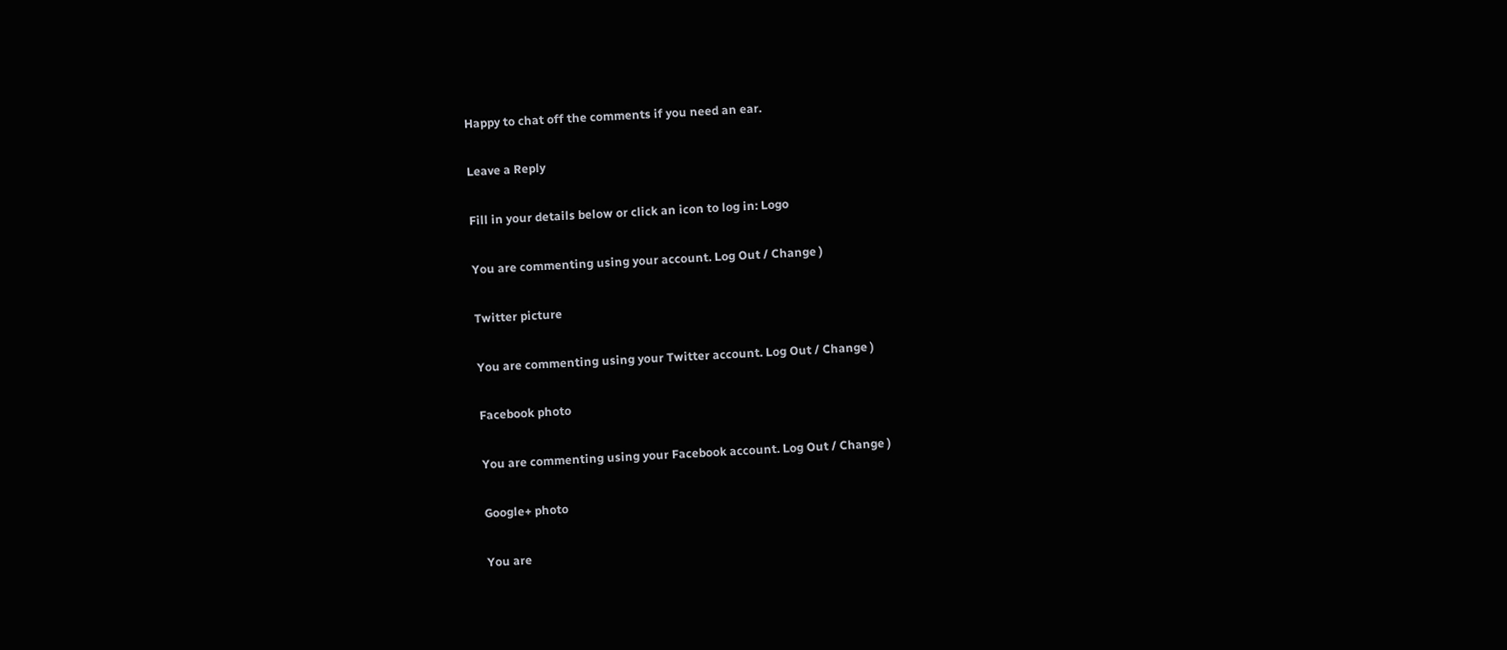Happy to chat off the comments if you need an ear.

Leave a Reply

Fill in your details below or click an icon to log in: Logo

You are commenting using your account. Log Out / Change )

Twitter picture

You are commenting using your Twitter account. Log Out / Change )

Facebook photo

You are commenting using your Facebook account. Log Out / Change )

Google+ photo

You are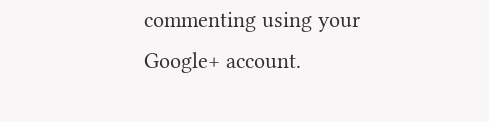commenting using your Google+ account.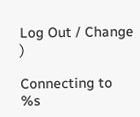Log Out / Change )

Connecting to %s